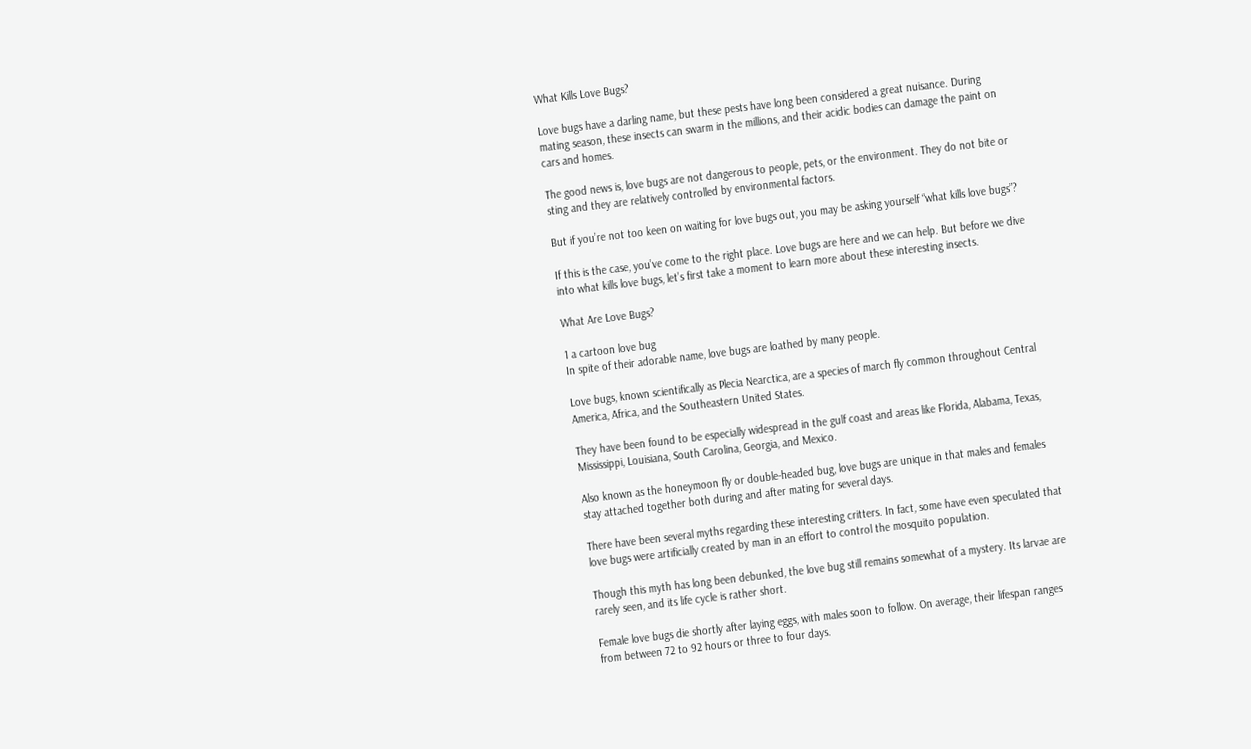What Kills Love Bugs?

Love bugs have a darling name, but these pests have long been considered a great nuisance. During mating season, these insects can swarm in the millions, and their acidic bodies can damage the paint on cars and homes.

The good news is, love bugs are not dangerous to people, pets, or the environment. They do not bite or sting and they are relatively controlled by environmental factors.

But if you’re not too keen on waiting for love bugs out, you may be asking yourself “what kills love bugs”?

If this is the case, you’ve come to the right place. Love bugs are here and we can help. But before we dive into what kills love bugs, let’s first take a moment to learn more about these interesting insects.

What Are Love Bugs?

1 a cartoon love bug
In spite of their adorable name, love bugs are loathed by many people.

Love bugs, known scientifically as Plecia Nearctica, are a species of march fly common throughout Central America, Africa, and the Southeastern United States.

They have been found to be especially widespread in the gulf coast and areas like Florida, Alabama, Texas, Mississippi, Louisiana, South Carolina, Georgia, and Mexico.

Also known as the honeymoon fly or double-headed bug, love bugs are unique in that males and females stay attached together both during and after mating for several days.

There have been several myths regarding these interesting critters. In fact, some have even speculated that love bugs were artificially created by man in an effort to control the mosquito population.

Though this myth has long been debunked, the love bug still remains somewhat of a mystery. Its larvae are rarely seen, and its life cycle is rather short.

Female love bugs die shortly after laying eggs, with males soon to follow. On average, their lifespan ranges from between 72 to 92 hours or three to four days.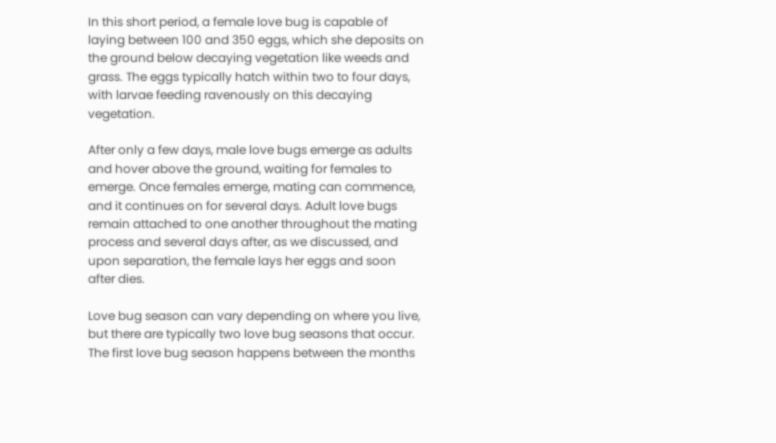In this short period, a female love bug is capable of laying between 100 and 350 eggs, which she deposits on the ground below decaying vegetation like weeds and grass. The eggs typically hatch within two to four days, with larvae feeding ravenously on this decaying vegetation.

After only a few days, male love bugs emerge as adults and hover above the ground, waiting for females to emerge. Once females emerge, mating can commence, and it continues on for several days. Adult love bugs remain attached to one another throughout the mating process and several days after, as we discussed, and upon separation, the female lays her eggs and soon after dies.

Love bug season can vary depending on where you live, but there are typically two love bug seasons that occur. The first love bug season happens between the months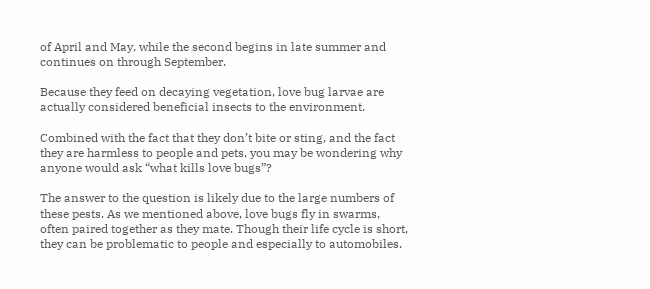of April and May, while the second begins in late summer and continues on through September.

Because they feed on decaying vegetation, love bug larvae are actually considered beneficial insects to the environment.

Combined with the fact that they don’t bite or sting, and the fact they are harmless to people and pets, you may be wondering why anyone would ask “what kills love bugs”?

The answer to the question is likely due to the large numbers of these pests. As we mentioned above, love bugs fly in swarms, often paired together as they mate. Though their life cycle is short, they can be problematic to people and especially to automobiles.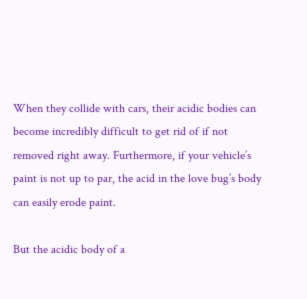When they collide with cars, their acidic bodies can become incredibly difficult to get rid of if not removed right away. Furthermore, if your vehicle’s paint is not up to par, the acid in the love bug’s body can easily erode paint.

But the acidic body of a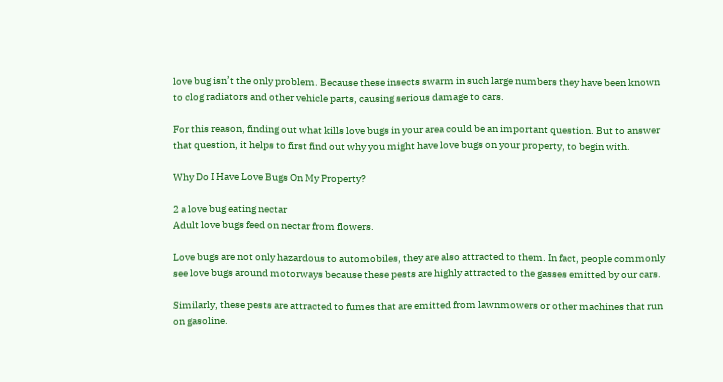love bug isn’t the only problem. Because these insects swarm in such large numbers they have been known to clog radiators and other vehicle parts, causing serious damage to cars.

For this reason, finding out what kills love bugs in your area could be an important question. But to answer that question, it helps to first find out why you might have love bugs on your property, to begin with.

Why Do I Have Love Bugs On My Property?

2 a love bug eating nectar
Adult love bugs feed on nectar from flowers.

Love bugs are not only hazardous to automobiles, they are also attracted to them. In fact, people commonly see love bugs around motorways because these pests are highly attracted to the gasses emitted by our cars.

Similarly, these pests are attracted to fumes that are emitted from lawnmowers or other machines that run on gasoline.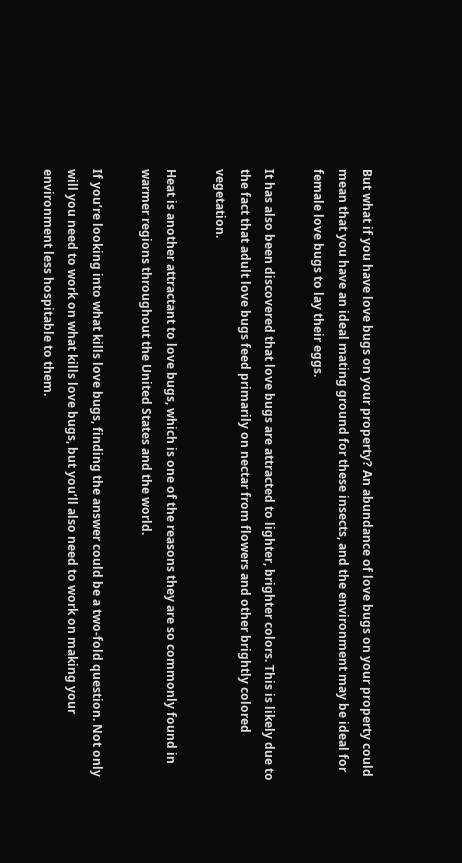But what if you have love bugs on your property? An abundance of love bugs on your property could mean that you have an ideal mating ground for these insects, and the environment may be ideal for female love bugs to lay their eggs.

It has also been discovered that love bugs are attracted to lighter, brighter colors. This is likely due to the fact that adult love bugs feed primarily on nectar from flowers and other brightly colored vegetation.

Heat is another attractant to love bugs, which is one of the reasons they are so commonly found in warmer regions throughout the United States and the world.

If you’re looking into what kills love bugs, finding the answer could be a two-fold question. Not only will you need to work on what kills love bugs, but you’ll also need to work on making your environment less hospitable to them.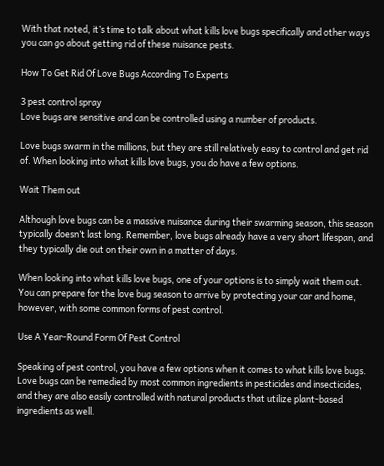With that noted, it’s time to talk about what kills love bugs specifically and other ways you can go about getting rid of these nuisance pests.

How To Get Rid Of Love Bugs According To Experts

3 pest control spray
Love bugs are sensitive and can be controlled using a number of products.

Love bugs swarm in the millions, but they are still relatively easy to control and get rid of. When looking into what kills love bugs, you do have a few options.

Wait Them out

Although love bugs can be a massive nuisance during their swarming season, this season typically doesn’t last long. Remember, love bugs already have a very short lifespan, and they typically die out on their own in a matter of days.

When looking into what kills love bugs, one of your options is to simply wait them out. You can prepare for the love bug season to arrive by protecting your car and home, however, with some common forms of pest control.

Use A Year-Round Form Of Pest Control

Speaking of pest control, you have a few options when it comes to what kills love bugs. Love bugs can be remedied by most common ingredients in pesticides and insecticides, and they are also easily controlled with natural products that utilize plant-based ingredients as well.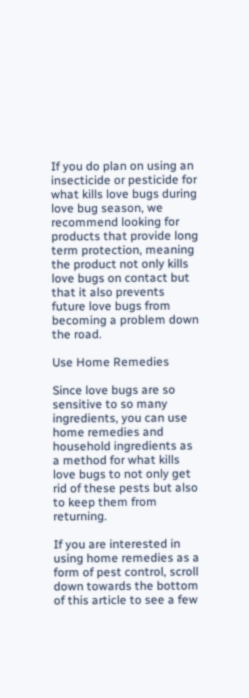If you do plan on using an insecticide or pesticide for what kills love bugs during love bug season, we recommend looking for products that provide long term protection, meaning the product not only kills love bugs on contact but that it also prevents future love bugs from becoming a problem down the road.

Use Home Remedies

Since love bugs are so sensitive to so many ingredients, you can use home remedies and household ingredients as a method for what kills love bugs to not only get rid of these pests but also to keep them from returning.

If you are interested in using home remedies as a form of pest control, scroll down towards the bottom of this article to see a few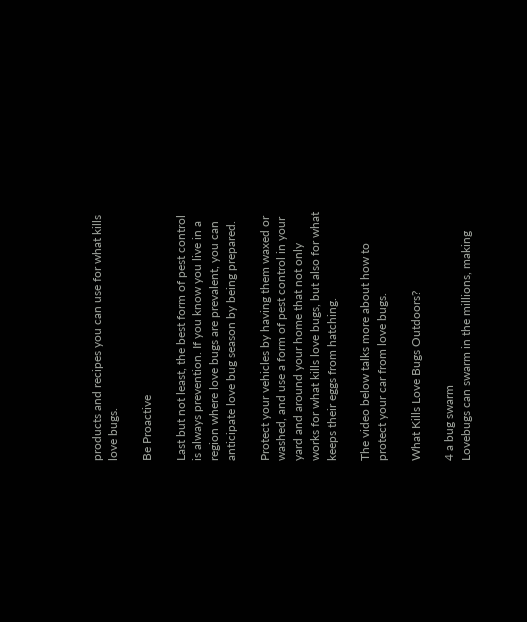products and recipes you can use for what kills love bugs.

Be Proactive

Last but not least, the best form of pest control is always prevention. If you know you live in a region where love bugs are prevalent, you can anticipate love bug season by being prepared.

Protect your vehicles by having them waxed or washed, and use a form of pest control in your yard and around your home that not only works for what kills love bugs, but also for what keeps their eggs from hatching.

The video below talks more about how to protect your car from love bugs.

What Kills Love Bugs Outdoors?

4 a bug swarm
Lovebugs can swarm in the millions, making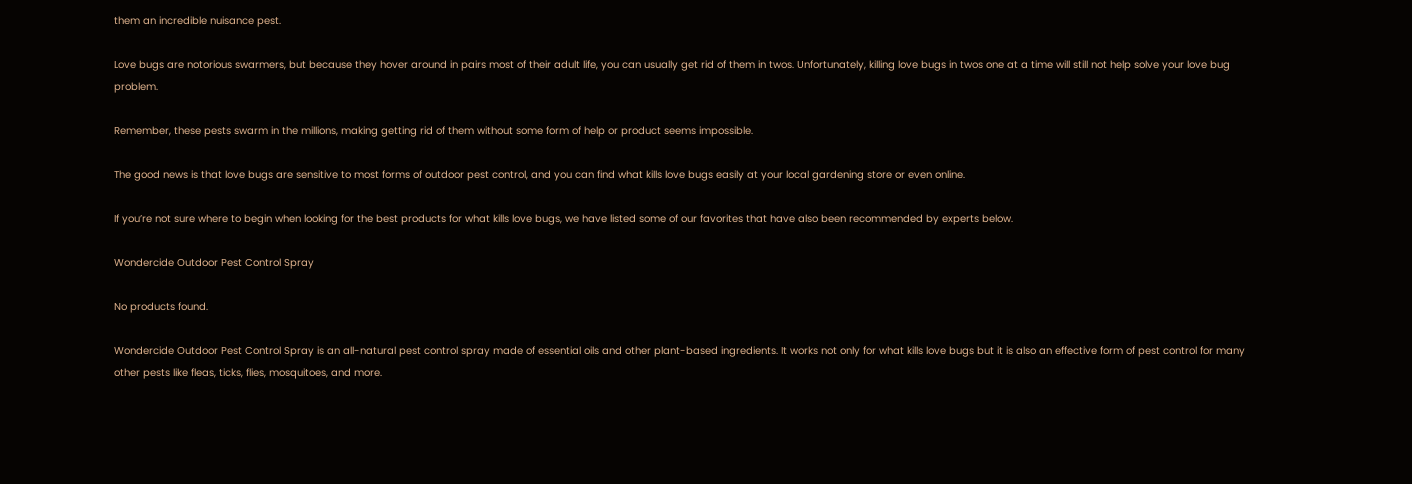them an incredible nuisance pest.

Love bugs are notorious swarmers, but because they hover around in pairs most of their adult life, you can usually get rid of them in twos. Unfortunately, killing love bugs in twos one at a time will still not help solve your love bug problem.

Remember, these pests swarm in the millions, making getting rid of them without some form of help or product seems impossible.

The good news is that love bugs are sensitive to most forms of outdoor pest control, and you can find what kills love bugs easily at your local gardening store or even online.

If you’re not sure where to begin when looking for the best products for what kills love bugs, we have listed some of our favorites that have also been recommended by experts below.

Wondercide Outdoor Pest Control Spray

No products found.

Wondercide Outdoor Pest Control Spray is an all-natural pest control spray made of essential oils and other plant-based ingredients. It works not only for what kills love bugs but it is also an effective form of pest control for many other pests like fleas, ticks, flies, mosquitoes, and more.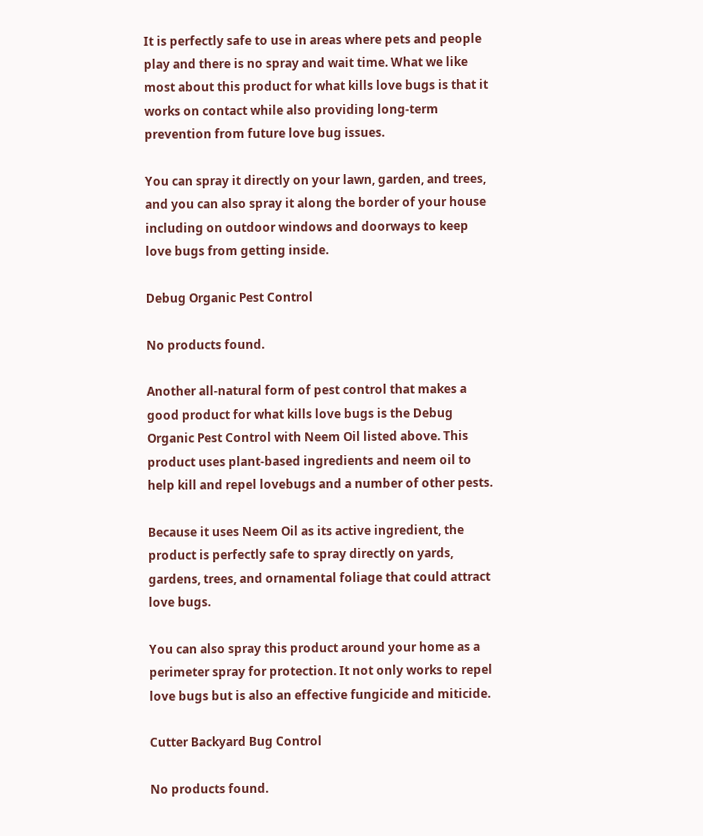It is perfectly safe to use in areas where pets and people play and there is no spray and wait time. What we like most about this product for what kills love bugs is that it works on contact while also providing long-term prevention from future love bug issues.

You can spray it directly on your lawn, garden, and trees, and you can also spray it along the border of your house including on outdoor windows and doorways to keep love bugs from getting inside.

Debug Organic Pest Control

No products found.

Another all-natural form of pest control that makes a good product for what kills love bugs is the Debug Organic Pest Control with Neem Oil listed above. This product uses plant-based ingredients and neem oil to help kill and repel lovebugs and a number of other pests.

Because it uses Neem Oil as its active ingredient, the product is perfectly safe to spray directly on yards, gardens, trees, and ornamental foliage that could attract love bugs.

You can also spray this product around your home as a perimeter spray for protection. It not only works to repel love bugs but is also an effective fungicide and miticide.

Cutter Backyard Bug Control

No products found.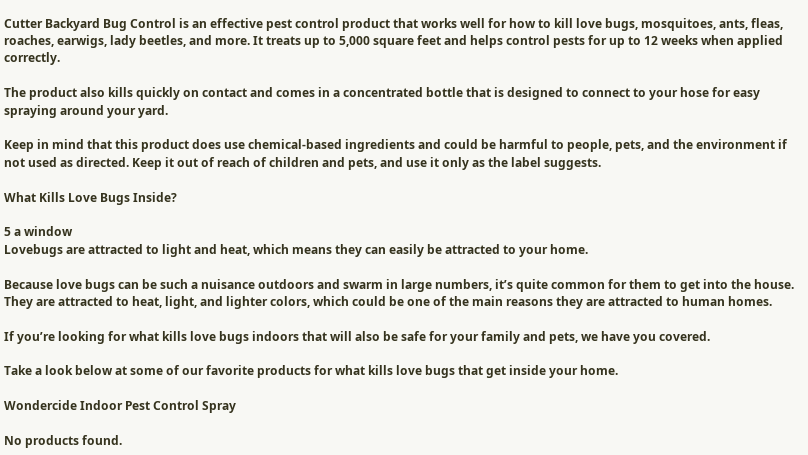Cutter Backyard Bug Control is an effective pest control product that works well for how to kill love bugs, mosquitoes, ants, fleas, roaches, earwigs, lady beetles, and more. It treats up to 5,000 square feet and helps control pests for up to 12 weeks when applied correctly.

The product also kills quickly on contact and comes in a concentrated bottle that is designed to connect to your hose for easy spraying around your yard.

Keep in mind that this product does use chemical-based ingredients and could be harmful to people, pets, and the environment if not used as directed. Keep it out of reach of children and pets, and use it only as the label suggests.

What Kills Love Bugs Inside?

5 a window
Lovebugs are attracted to light and heat, which means they can easily be attracted to your home.

Because love bugs can be such a nuisance outdoors and swarm in large numbers, it’s quite common for them to get into the house. They are attracted to heat, light, and lighter colors, which could be one of the main reasons they are attracted to human homes.

If you’re looking for what kills love bugs indoors that will also be safe for your family and pets, we have you covered.

Take a look below at some of our favorite products for what kills love bugs that get inside your home.

Wondercide Indoor Pest Control Spray

No products found.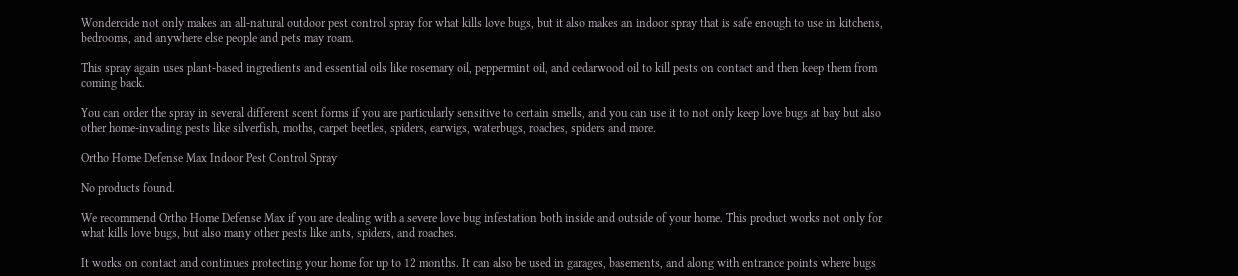Wondercide not only makes an all-natural outdoor pest control spray for what kills love bugs, but it also makes an indoor spray that is safe enough to use in kitchens, bedrooms, and anywhere else people and pets may roam.

This spray again uses plant-based ingredients and essential oils like rosemary oil, peppermint oil, and cedarwood oil to kill pests on contact and then keep them from coming back.

You can order the spray in several different scent forms if you are particularly sensitive to certain smells, and you can use it to not only keep love bugs at bay but also other home-invading pests like silverfish, moths, carpet beetles, spiders, earwigs, waterbugs, roaches, spiders and more.

Ortho Home Defense Max Indoor Pest Control Spray

No products found.

We recommend Ortho Home Defense Max if you are dealing with a severe love bug infestation both inside and outside of your home. This product works not only for what kills love bugs, but also many other pests like ants, spiders, and roaches.

It works on contact and continues protecting your home for up to 12 months. It can also be used in garages, basements, and along with entrance points where bugs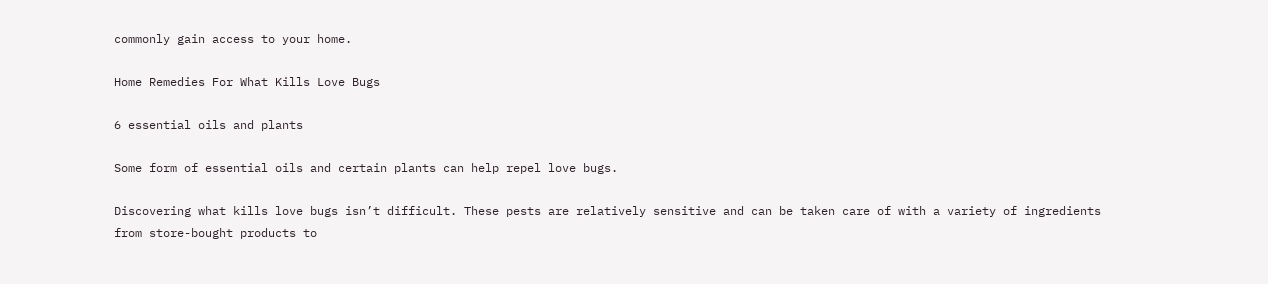commonly gain access to your home.

Home Remedies For What Kills Love Bugs

6 essential oils and plants

Some form of essential oils and certain plants can help repel love bugs.

Discovering what kills love bugs isn’t difficult. These pests are relatively sensitive and can be taken care of with a variety of ingredients from store-bought products to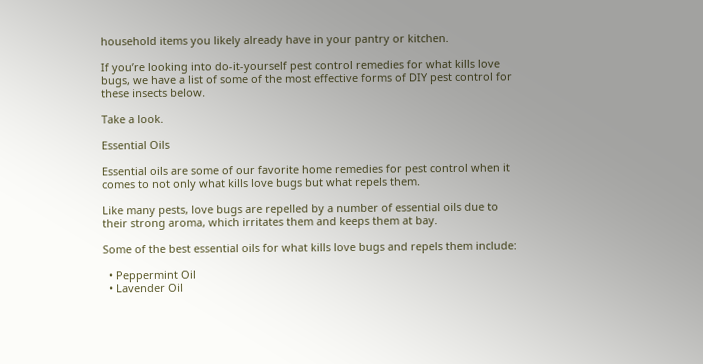household items you likely already have in your pantry or kitchen.

If you’re looking into do-it-yourself pest control remedies for what kills love bugs, we have a list of some of the most effective forms of DIY pest control for these insects below.

Take a look.

Essential Oils

Essential oils are some of our favorite home remedies for pest control when it comes to not only what kills love bugs but what repels them.

Like many pests, love bugs are repelled by a number of essential oils due to their strong aroma, which irritates them and keeps them at bay.

Some of the best essential oils for what kills love bugs and repels them include:

  • Peppermint Oil
  • Lavender Oil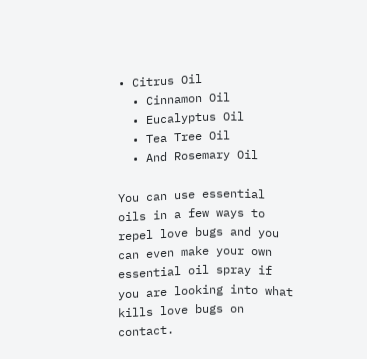• Citrus Oil
  • Cinnamon Oil
  • Eucalyptus Oil
  • Tea Tree Oil
  • And Rosemary Oil

You can use essential oils in a few ways to repel love bugs and you can even make your own essential oil spray if you are looking into what kills love bugs on contact.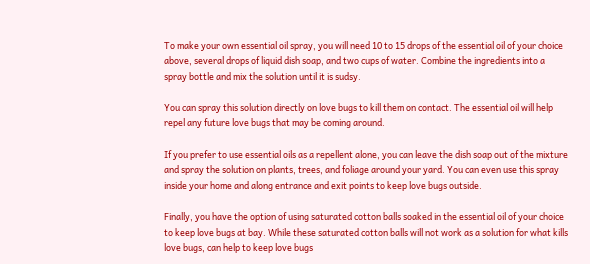To make your own essential oil spray, you will need 10 to 15 drops of the essential oil of your choice above, several drops of liquid dish soap, and two cups of water. Combine the ingredients into a spray bottle and mix the solution until it is sudsy.

You can spray this solution directly on love bugs to kill them on contact. The essential oil will help repel any future love bugs that may be coming around.

If you prefer to use essential oils as a repellent alone, you can leave the dish soap out of the mixture and spray the solution on plants, trees, and foliage around your yard. You can even use this spray inside your home and along entrance and exit points to keep love bugs outside.

Finally, you have the option of using saturated cotton balls soaked in the essential oil of your choice to keep love bugs at bay. While these saturated cotton balls will not work as a solution for what kills love bugs, can help to keep love bugs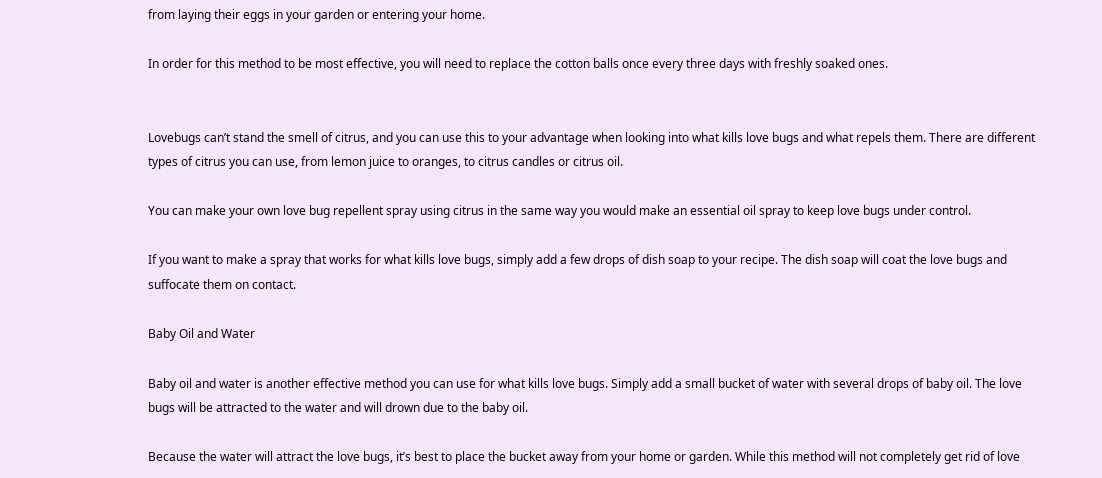from laying their eggs in your garden or entering your home.

In order for this method to be most effective, you will need to replace the cotton balls once every three days with freshly soaked ones.


Lovebugs can’t stand the smell of citrus, and you can use this to your advantage when looking into what kills love bugs and what repels them. There are different types of citrus you can use, from lemon juice to oranges, to citrus candles or citrus oil.

You can make your own love bug repellent spray using citrus in the same way you would make an essential oil spray to keep love bugs under control.

If you want to make a spray that works for what kills love bugs, simply add a few drops of dish soap to your recipe. The dish soap will coat the love bugs and suffocate them on contact.

Baby Oil and Water

Baby oil and water is another effective method you can use for what kills love bugs. Simply add a small bucket of water with several drops of baby oil. The love bugs will be attracted to the water and will drown due to the baby oil.

Because the water will attract the love bugs, it’s best to place the bucket away from your home or garden. While this method will not completely get rid of love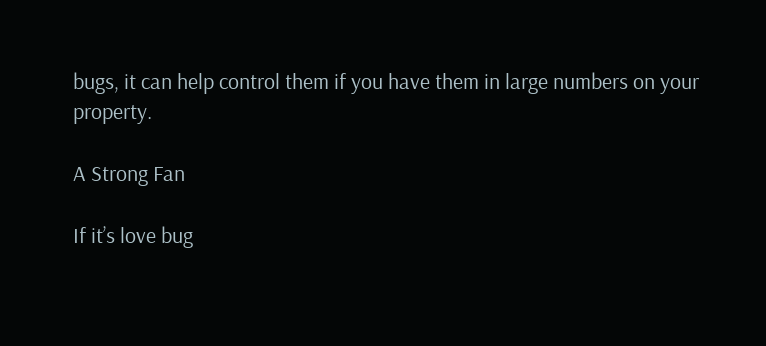bugs, it can help control them if you have them in large numbers on your property.

A Strong Fan

If it’s love bug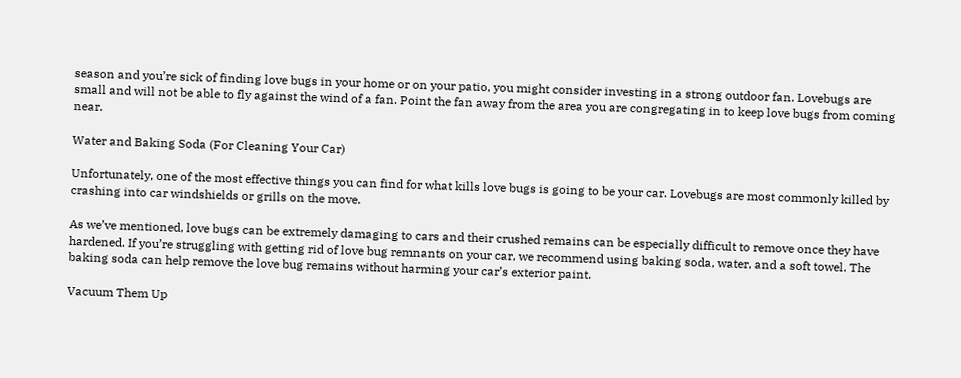season and you’re sick of finding love bugs in your home or on your patio, you might consider investing in a strong outdoor fan. Lovebugs are small and will not be able to fly against the wind of a fan. Point the fan away from the area you are congregating in to keep love bugs from coming near.

Water and Baking Soda (For Cleaning Your Car)

Unfortunately, one of the most effective things you can find for what kills love bugs is going to be your car. Lovebugs are most commonly killed by crashing into car windshields or grills on the move.

As we’ve mentioned, love bugs can be extremely damaging to cars and their crushed remains can be especially difficult to remove once they have hardened. If you’re struggling with getting rid of love bug remnants on your car, we recommend using baking soda, water, and a soft towel. The baking soda can help remove the love bug remains without harming your car’s exterior paint.

Vacuum Them Up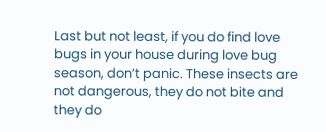Last but not least, if you do find love bugs in your house during love bug season, don’t panic. These insects are not dangerous, they do not bite and they do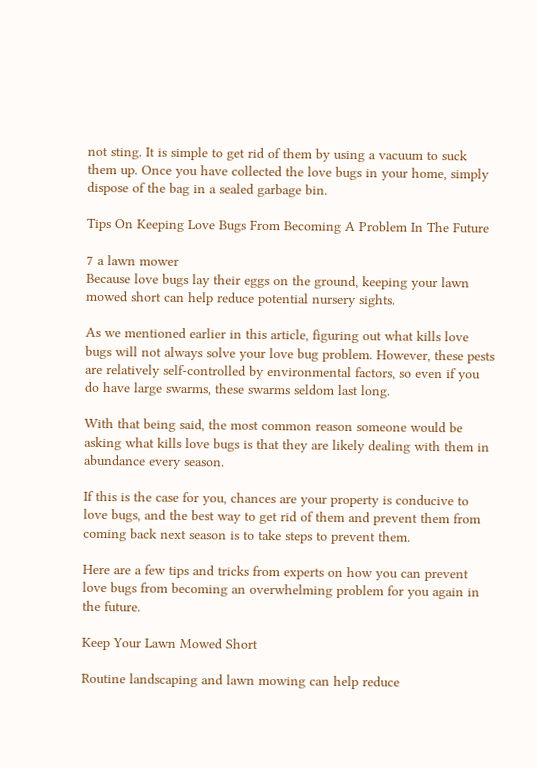not sting. It is simple to get rid of them by using a vacuum to suck them up. Once you have collected the love bugs in your home, simply dispose of the bag in a sealed garbage bin.

Tips On Keeping Love Bugs From Becoming A Problem In The Future

7 a lawn mower
Because love bugs lay their eggs on the ground, keeping your lawn mowed short can help reduce potential nursery sights.

As we mentioned earlier in this article, figuring out what kills love bugs will not always solve your love bug problem. However, these pests are relatively self-controlled by environmental factors, so even if you do have large swarms, these swarms seldom last long.

With that being said, the most common reason someone would be asking what kills love bugs is that they are likely dealing with them in abundance every season.

If this is the case for you, chances are your property is conducive to love bugs, and the best way to get rid of them and prevent them from coming back next season is to take steps to prevent them.

Here are a few tips and tricks from experts on how you can prevent love bugs from becoming an overwhelming problem for you again in the future.

Keep Your Lawn Mowed Short

Routine landscaping and lawn mowing can help reduce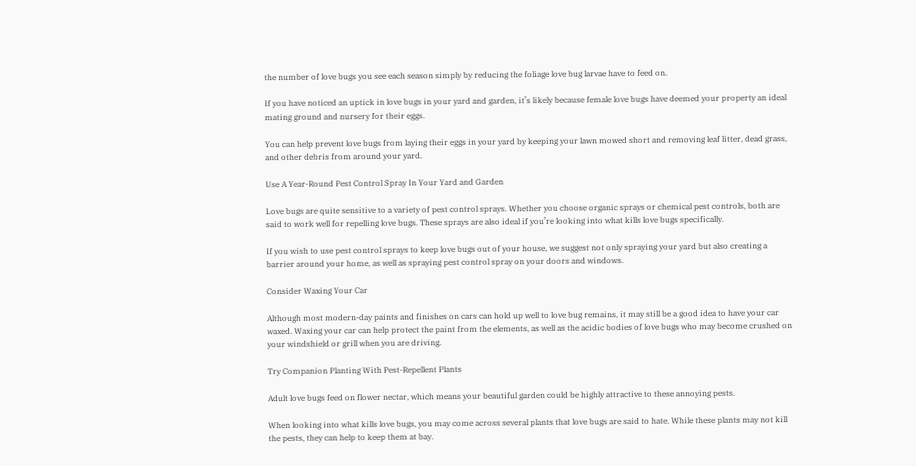the number of love bugs you see each season simply by reducing the foliage love bug larvae have to feed on.

If you have noticed an uptick in love bugs in your yard and garden, it’s likely because female love bugs have deemed your property an ideal mating ground and nursery for their eggs.

You can help prevent love bugs from laying their eggs in your yard by keeping your lawn mowed short and removing leaf litter, dead grass, and other debris from around your yard.

Use A Year-Round Pest Control Spray In Your Yard and Garden

Love bugs are quite sensitive to a variety of pest control sprays. Whether you choose organic sprays or chemical pest controls, both are said to work well for repelling love bugs. These sprays are also ideal if you’re looking into what kills love bugs specifically.

If you wish to use pest control sprays to keep love bugs out of your house, we suggest not only spraying your yard but also creating a barrier around your home, as well as spraying pest control spray on your doors and windows.

Consider Waxing Your Car

Although most modern-day paints and finishes on cars can hold up well to love bug remains, it may still be a good idea to have your car waxed. Waxing your car can help protect the paint from the elements, as well as the acidic bodies of love bugs who may become crushed on your windshield or grill when you are driving.

Try Companion Planting With Pest-Repellent Plants

Adult love bugs feed on flower nectar, which means your beautiful garden could be highly attractive to these annoying pests.

When looking into what kills love bugs, you may come across several plants that love bugs are said to hate. While these plants may not kill the pests, they can help to keep them at bay.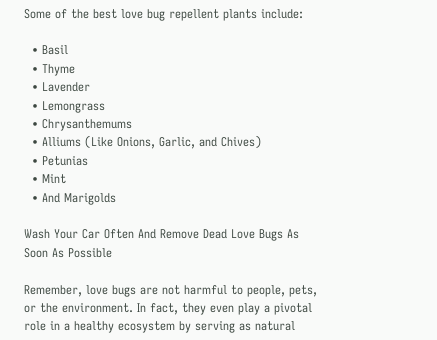Some of the best love bug repellent plants include:

  • Basil
  • Thyme
  • Lavender
  • Lemongrass
  • Chrysanthemums
  • Alliums (Like Onions, Garlic, and Chives)
  • Petunias
  • Mint
  • And Marigolds

Wash Your Car Often And Remove Dead Love Bugs As Soon As Possible

Remember, love bugs are not harmful to people, pets, or the environment. In fact, they even play a pivotal role in a healthy ecosystem by serving as natural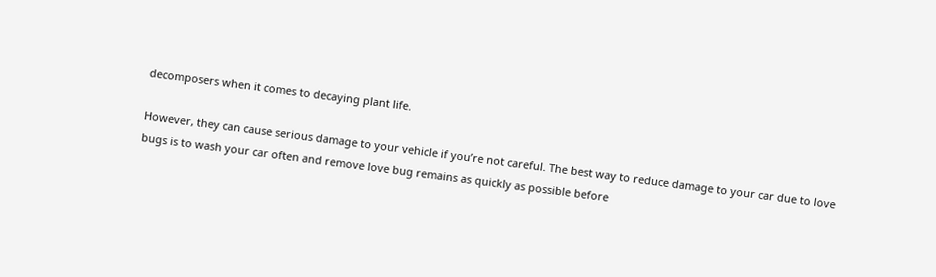decomposers when it comes to decaying plant life.

However, they can cause serious damage to your vehicle if you’re not careful. The best way to reduce damage to your car due to love bugs is to wash your car often and remove love bug remains as quickly as possible before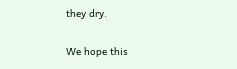they dry.

We hope this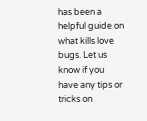has been a helpful guide on what kills love bugs. Let us know if you have any tips or tricks on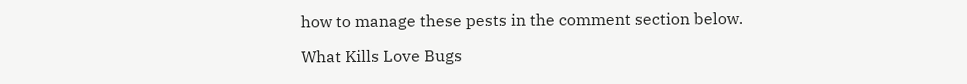how to manage these pests in the comment section below.

What Kills Love Bugs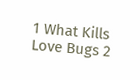1 What Kills Love Bugs 2